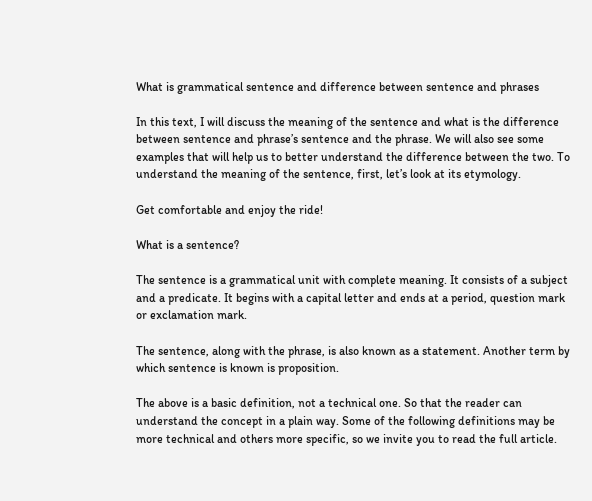What is grammatical sentence and difference between sentence and phrases

In this text, I will discuss the meaning of the sentence and what is the difference between sentence and phrase’s sentence and the phrase. We will also see some examples that will help us to better understand the difference between the two. To understand the meaning of the sentence, first, let’s look at its etymology.

Get comfortable and enjoy the ride!

What is a sentence?

The sentence is a grammatical unit with complete meaning. It consists of a subject and a predicate. It begins with a capital letter and ends at a period, question mark or exclamation mark.

The sentence, along with the phrase, is also known as a statement. Another term by which sentence is known is proposition.

The above is a basic definition, not a technical one. So that the reader can understand the concept in a plain way. Some of the following definitions may be more technical and others more specific, so we invite you to read the full article.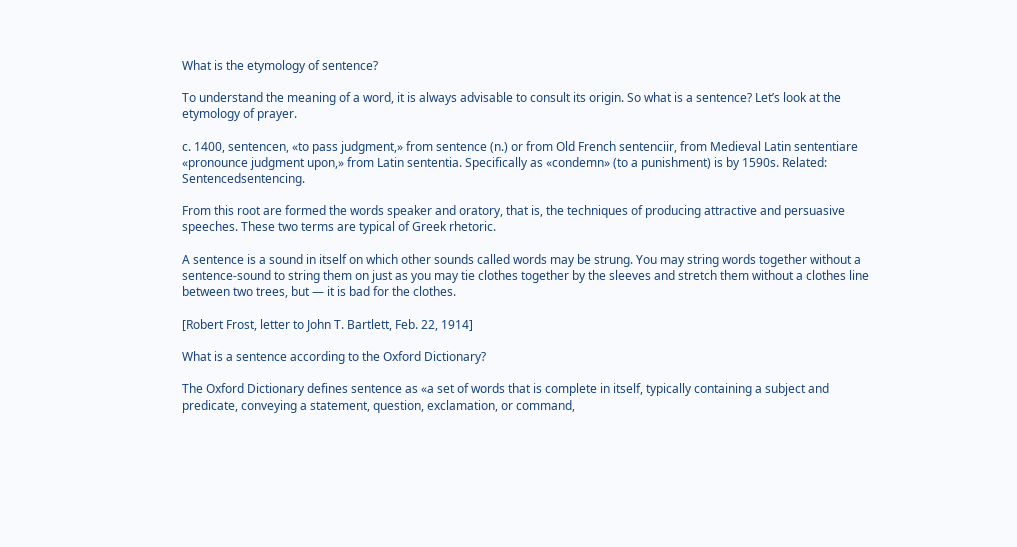What is the etymology of sentence?

To understand the meaning of a word, it is always advisable to consult its origin. So what is a sentence? Let’s look at the etymology of prayer.

c. 1400, sentencen, «to pass judgment,» from sentence (n.) or from Old French sentenciir, from Medieval Latin sententiare «pronounce judgment upon,» from Latin sententia. Specifically as «condemn» (to a punishment) is by 1590s. Related: Sentencedsentencing.

From this root are formed the words speaker and oratory, that is, the techniques of producing attractive and persuasive speeches. These two terms are typical of Greek rhetoric.

A sentence is a sound in itself on which other sounds called words may be strung. You may string words together without a sentence-sound to string them on just as you may tie clothes together by the sleeves and stretch them without a clothes line between two trees, but — it is bad for the clothes.

[Robert Frost, letter to John T. Bartlett, Feb. 22, 1914]

What is a sentence according to the Oxford Dictionary?

The Oxford Dictionary defines sentence as «a set of words that is complete in itself, typically containing a subject and predicate, conveying a statement, question, exclamation, or command,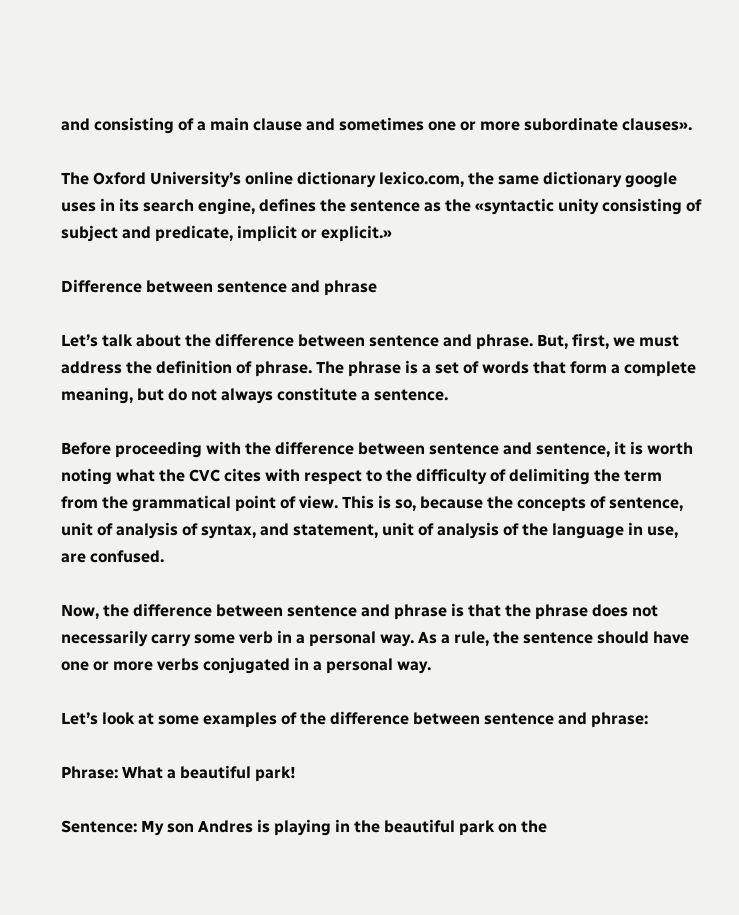and consisting of a main clause and sometimes one or more subordinate clauses».

The Oxford University’s online dictionary lexico.com, the same dictionary google uses in its search engine, defines the sentence as the «syntactic unity consisting of subject and predicate, implicit or explicit.»

Difference between sentence and phrase

Let’s talk about the difference between sentence and phrase. But, first, we must address the definition of phrase. The phrase is a set of words that form a complete meaning, but do not always constitute a sentence.

Before proceeding with the difference between sentence and sentence, it is worth noting what the CVC cites with respect to the difficulty of delimiting the term from the grammatical point of view. This is so, because the concepts of sentence, unit of analysis of syntax, and statement, unit of analysis of the language in use, are confused.

Now, the difference between sentence and phrase is that the phrase does not necessarily carry some verb in a personal way. As a rule, the sentence should have one or more verbs conjugated in a personal way.

Let’s look at some examples of the difference between sentence and phrase:

Phrase: What a beautiful park!

Sentence: My son Andres is playing in the beautiful park on the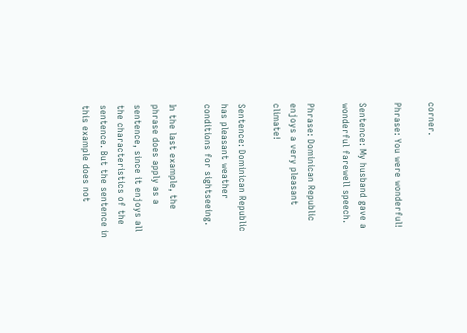corner.

Phrase: You were wonderful!

Sentence: My husband gave a wonderful farewell speech.

Phrase: Dominican Republic enjoys a very pleasant climate!

Sentence: Dominican Republic has pleasant weather conditions for sightseeing.

In the last example, the phrase does apply as a sentence, since it enjoys all the characteristics of the sentence. But the sentence in this example does not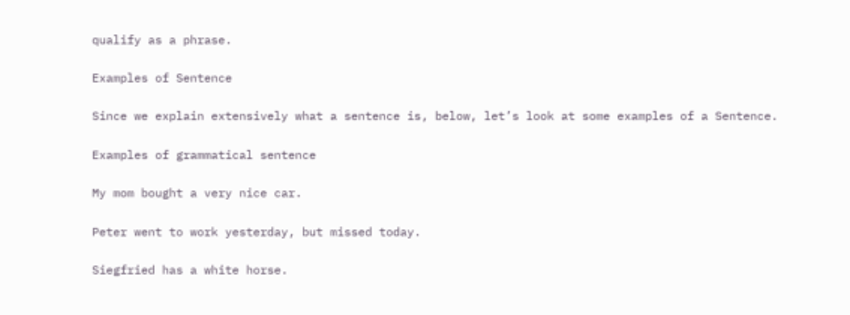qualify as a phrase.

Examples of Sentence

Since we explain extensively what a sentence is, below, let’s look at some examples of a Sentence.

Examples of grammatical sentence

My mom bought a very nice car.

Peter went to work yesterday, but missed today.

Siegfried has a white horse.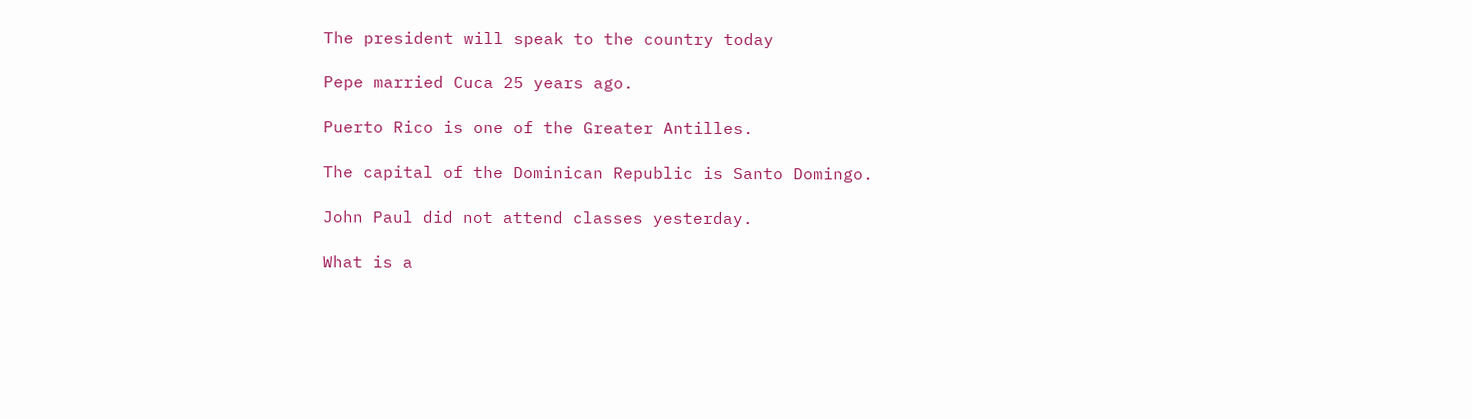The president will speak to the country today

Pepe married Cuca 25 years ago.

Puerto Rico is one of the Greater Antilles.

The capital of the Dominican Republic is Santo Domingo.

John Paul did not attend classes yesterday.

What is a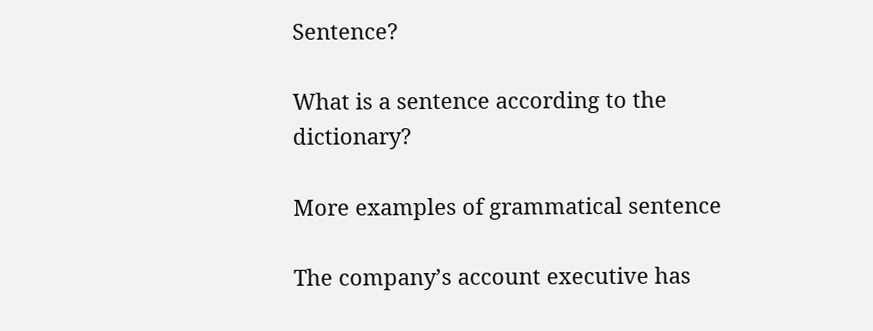Sentence?

What is a sentence according to the dictionary?

More examples of grammatical sentence

The company’s account executive has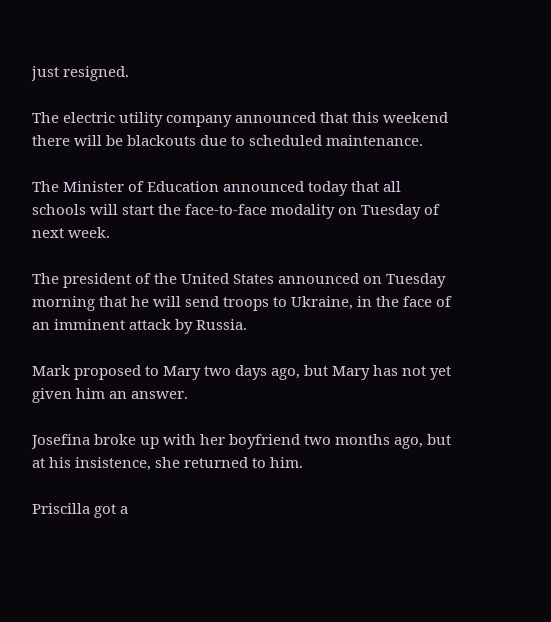just resigned.

The electric utility company announced that this weekend there will be blackouts due to scheduled maintenance.

The Minister of Education announced today that all schools will start the face-to-face modality on Tuesday of next week.

The president of the United States announced on Tuesday morning that he will send troops to Ukraine, in the face of an imminent attack by Russia.

Mark proposed to Mary two days ago, but Mary has not yet given him an answer.

Josefina broke up with her boyfriend two months ago, but at his insistence, she returned to him.

Priscilla got a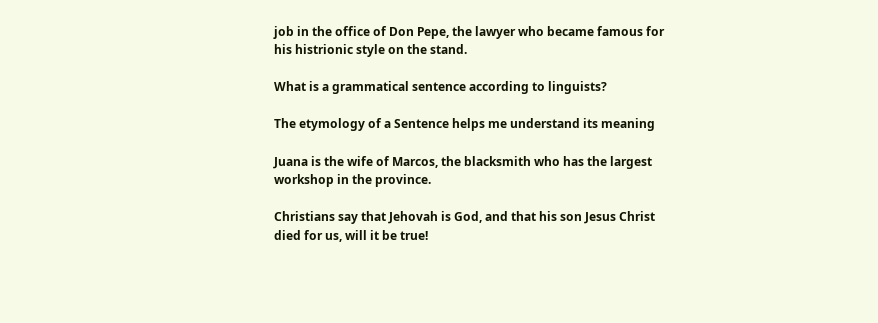job in the office of Don Pepe, the lawyer who became famous for his histrionic style on the stand.

What is a grammatical sentence according to linguists?

The etymology of a Sentence helps me understand its meaning

Juana is the wife of Marcos, the blacksmith who has the largest workshop in the province.

Christians say that Jehovah is God, and that his son Jesus Christ died for us, will it be true!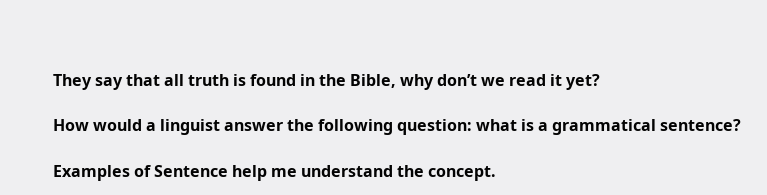They say that all truth is found in the Bible, why don’t we read it yet?

How would a linguist answer the following question: what is a grammatical sentence?

Examples of Sentence help me understand the concept.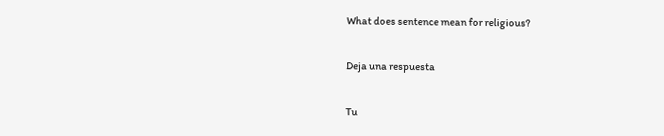What does sentence mean for religious?

Deja una respuesta

Tu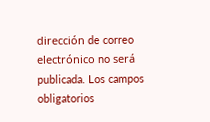dirección de correo electrónico no será publicada. Los campos obligatorios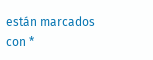están marcados con *